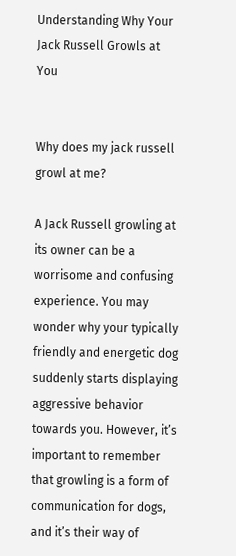Understanding Why Your Jack Russell Growls at You


Why does my jack russell growl at me?

A Jack Russell growling at its owner can be a worrisome and confusing experience. You may wonder why your typically friendly and energetic dog suddenly starts displaying aggressive behavior towards you. However, it’s important to remember that growling is a form of communication for dogs, and it’s their way of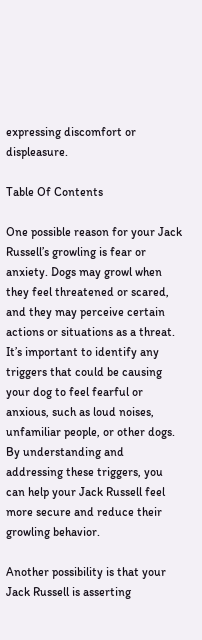expressing discomfort or displeasure.

Table Of Contents

One possible reason for your Jack Russell’s growling is fear or anxiety. Dogs may growl when they feel threatened or scared, and they may perceive certain actions or situations as a threat. It’s important to identify any triggers that could be causing your dog to feel fearful or anxious, such as loud noises, unfamiliar people, or other dogs. By understanding and addressing these triggers, you can help your Jack Russell feel more secure and reduce their growling behavior.

Another possibility is that your Jack Russell is asserting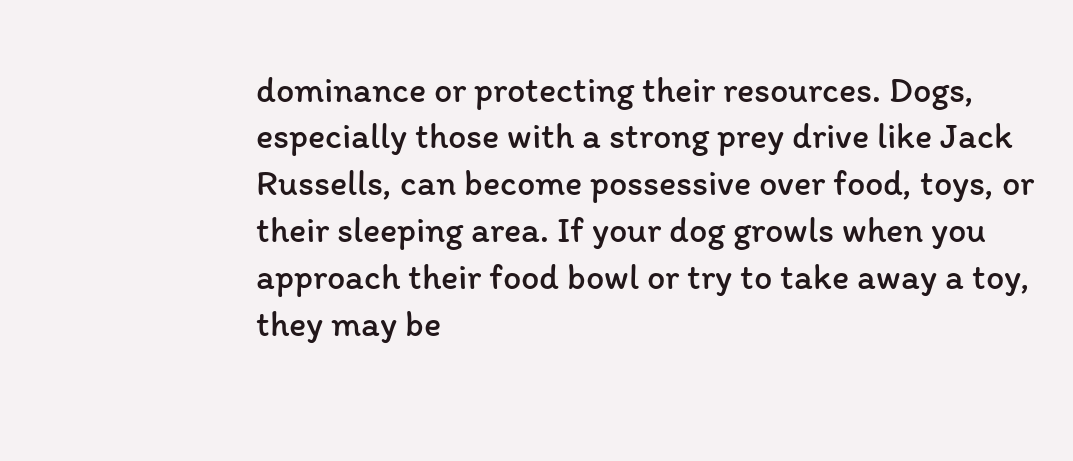dominance or protecting their resources. Dogs, especially those with a strong prey drive like Jack Russells, can become possessive over food, toys, or their sleeping area. If your dog growls when you approach their food bowl or try to take away a toy, they may be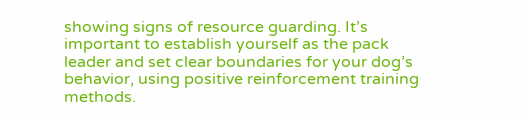showing signs of resource guarding. It’s important to establish yourself as the pack leader and set clear boundaries for your dog’s behavior, using positive reinforcement training methods.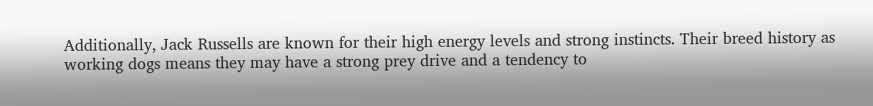Additionally, Jack Russells are known for their high energy levels and strong instincts. Their breed history as working dogs means they may have a strong prey drive and a tendency to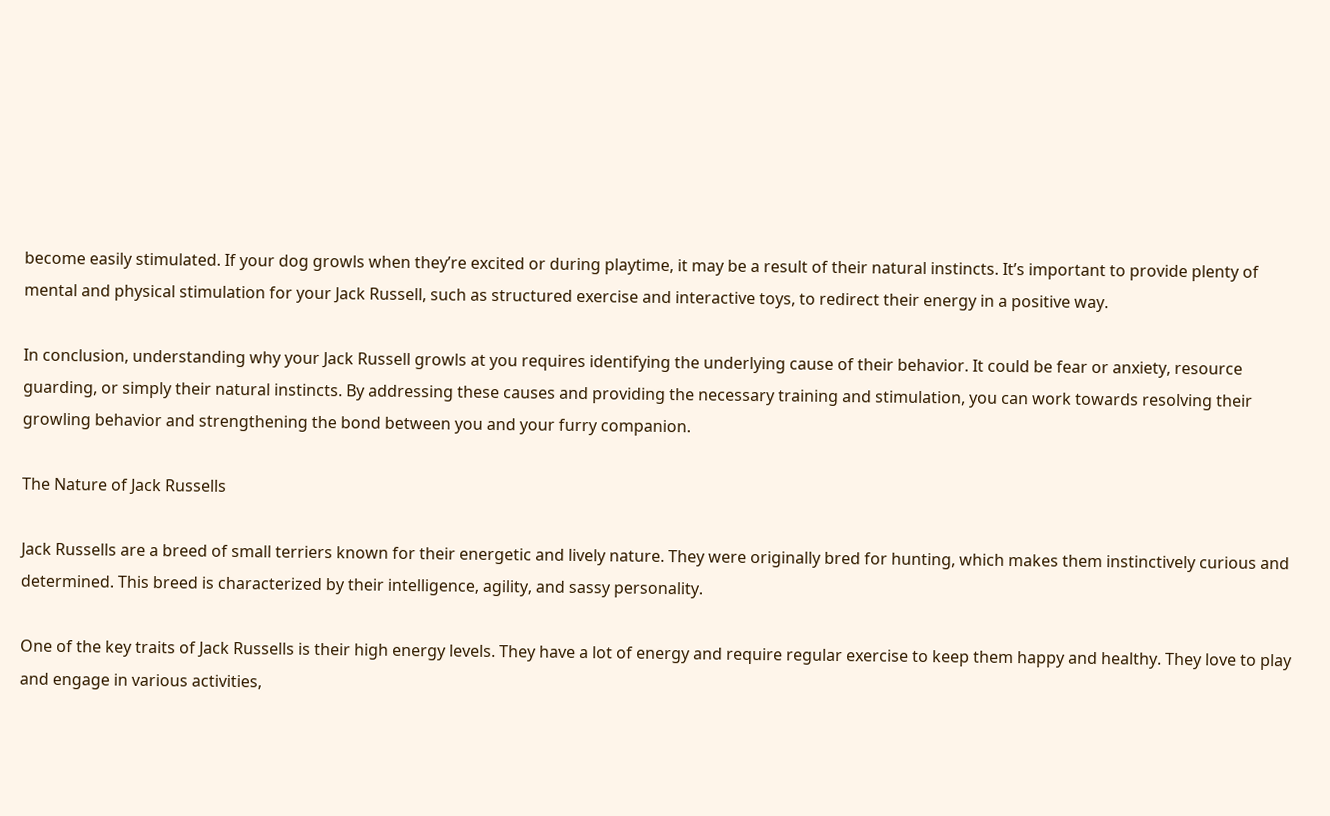become easily stimulated. If your dog growls when they’re excited or during playtime, it may be a result of their natural instincts. It’s important to provide plenty of mental and physical stimulation for your Jack Russell, such as structured exercise and interactive toys, to redirect their energy in a positive way.

In conclusion, understanding why your Jack Russell growls at you requires identifying the underlying cause of their behavior. It could be fear or anxiety, resource guarding, or simply their natural instincts. By addressing these causes and providing the necessary training and stimulation, you can work towards resolving their growling behavior and strengthening the bond between you and your furry companion.

The Nature of Jack Russells

Jack Russells are a breed of small terriers known for their energetic and lively nature. They were originally bred for hunting, which makes them instinctively curious and determined. This breed is characterized by their intelligence, agility, and sassy personality.

One of the key traits of Jack Russells is their high energy levels. They have a lot of energy and require regular exercise to keep them happy and healthy. They love to play and engage in various activities,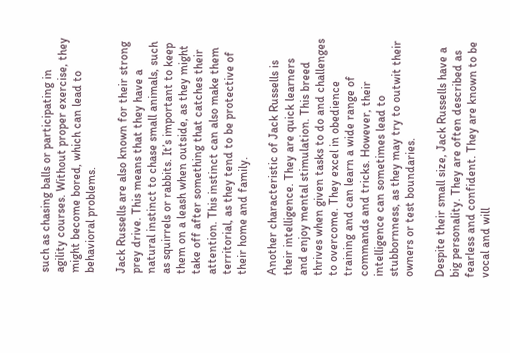such as chasing balls or participating in agility courses. Without proper exercise, they might become bored, which can lead to behavioral problems.

Jack Russells are also known for their strong prey drive. This means that they have a natural instinct to chase small animals, such as squirrels or rabbits. It’s important to keep them on a leash when outside, as they might take off after something that catches their attention. This instinct can also make them territorial, as they tend to be protective of their home and family.

Another characteristic of Jack Russells is their intelligence. They are quick learners and enjoy mental stimulation. This breed thrives when given tasks to do and challenges to overcome. They excel in obedience training and can learn a wide range of commands and tricks. However, their intelligence can sometimes lead to stubbornness, as they may try to outwit their owners or test boundaries.

Despite their small size, Jack Russells have a big personality. They are often described as fearless and confident. They are known to be vocal and will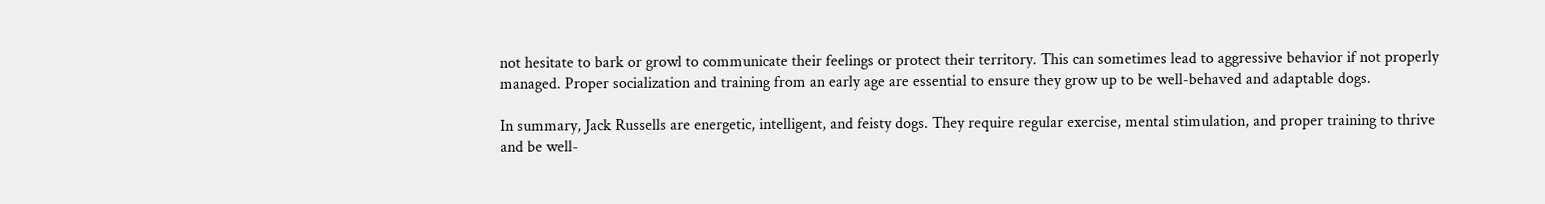not hesitate to bark or growl to communicate their feelings or protect their territory. This can sometimes lead to aggressive behavior if not properly managed. Proper socialization and training from an early age are essential to ensure they grow up to be well-behaved and adaptable dogs.

In summary, Jack Russells are energetic, intelligent, and feisty dogs. They require regular exercise, mental stimulation, and proper training to thrive and be well-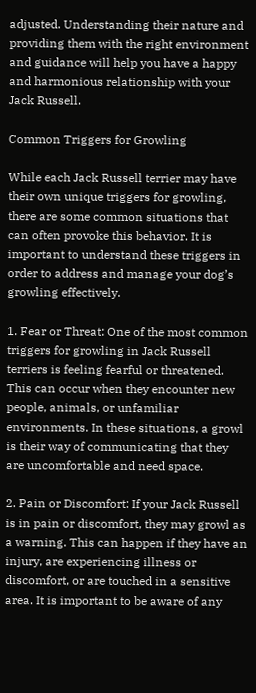adjusted. Understanding their nature and providing them with the right environment and guidance will help you have a happy and harmonious relationship with your Jack Russell.

Common Triggers for Growling

While each Jack Russell terrier may have their own unique triggers for growling, there are some common situations that can often provoke this behavior. It is important to understand these triggers in order to address and manage your dog’s growling effectively.

1. Fear or Threat: One of the most common triggers for growling in Jack Russell terriers is feeling fearful or threatened. This can occur when they encounter new people, animals, or unfamiliar environments. In these situations, a growl is their way of communicating that they are uncomfortable and need space.

2. Pain or Discomfort: If your Jack Russell is in pain or discomfort, they may growl as a warning. This can happen if they have an injury, are experiencing illness or discomfort, or are touched in a sensitive area. It is important to be aware of any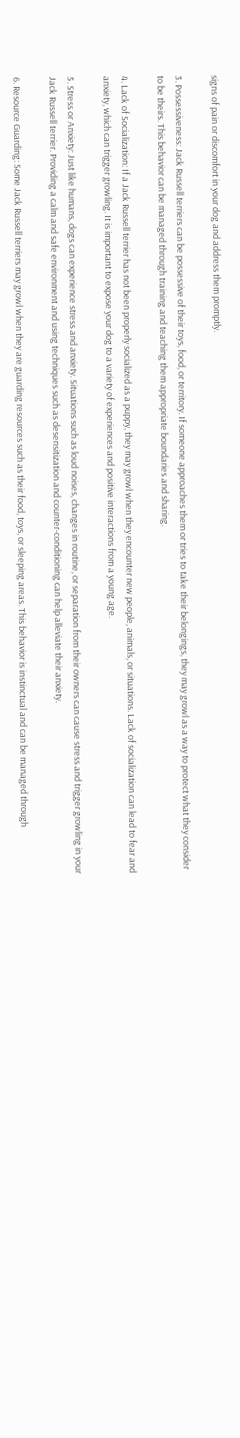signs of pain or discomfort in your dog and address them promptly.

3. Possessiveness: Jack Russell terriers can be possessive of their toys, food, or territory. If someone approaches them or tries to take their belongings, they may growl as a way to protect what they consider to be theirs. This behavior can be managed through training and teaching them appropriate boundaries and sharing.

4. Lack of Socialization: If a Jack Russell terrier has not been properly socialized as a puppy, they may growl when they encounter new people, animals, or situations. Lack of socialization can lead to fear and anxiety, which can trigger growling. It is important to expose your dog to a variety of experiences and positive interactions from a young age.

5. Stress or Anxiety: Just like humans, dogs can experience stress and anxiety. Situations such as loud noises, changes in routine, or separation from their owners can cause stress and trigger growling in your Jack Russell terrier. Providing a calm and safe environment and using techniques such as desensitization and counter-conditioning can help alleviate their anxiety.

6. Resource Guarding: Some Jack Russell terriers may growl when they are guarding resources such as their food, toys, or sleeping areas. This behavior is instinctual and can be managed through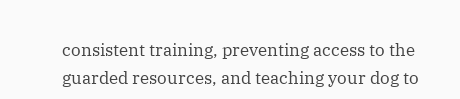consistent training, preventing access to the guarded resources, and teaching your dog to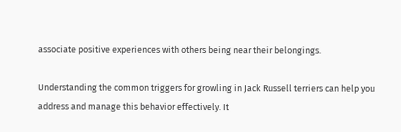associate positive experiences with others being near their belongings.

Understanding the common triggers for growling in Jack Russell terriers can help you address and manage this behavior effectively. It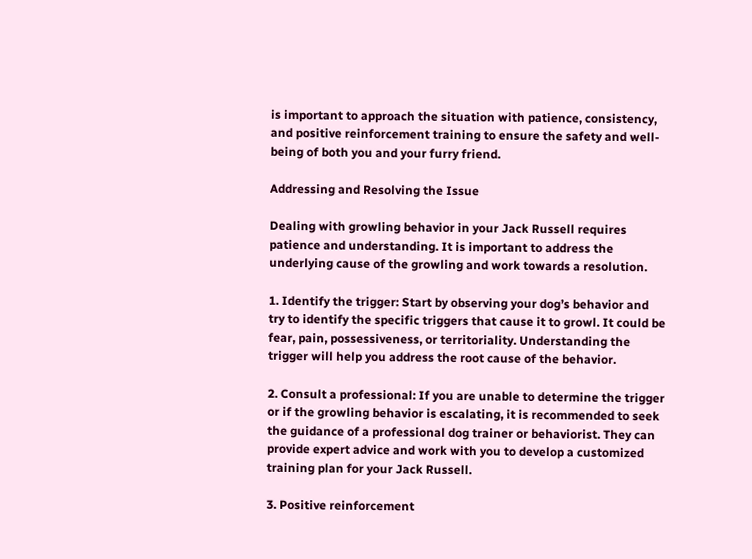is important to approach the situation with patience, consistency, and positive reinforcement training to ensure the safety and well-being of both you and your furry friend.

Addressing and Resolving the Issue

Dealing with growling behavior in your Jack Russell requires patience and understanding. It is important to address the underlying cause of the growling and work towards a resolution.

1. Identify the trigger: Start by observing your dog’s behavior and try to identify the specific triggers that cause it to growl. It could be fear, pain, possessiveness, or territoriality. Understanding the trigger will help you address the root cause of the behavior.

2. Consult a professional: If you are unable to determine the trigger or if the growling behavior is escalating, it is recommended to seek the guidance of a professional dog trainer or behaviorist. They can provide expert advice and work with you to develop a customized training plan for your Jack Russell.

3. Positive reinforcement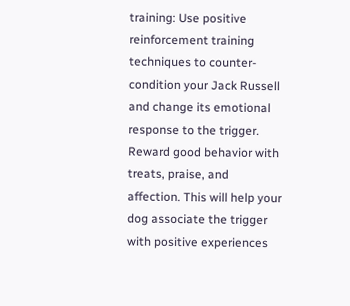training: Use positive reinforcement training techniques to counter-condition your Jack Russell and change its emotional response to the trigger. Reward good behavior with treats, praise, and affection. This will help your dog associate the trigger with positive experiences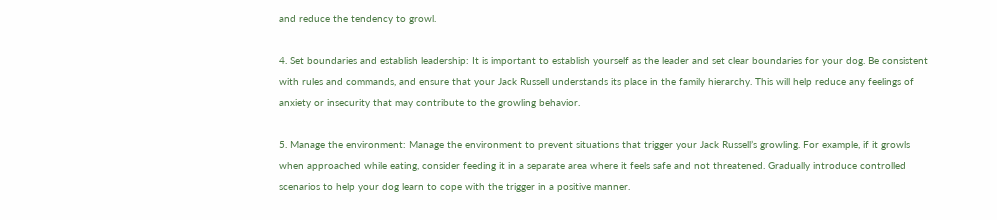and reduce the tendency to growl.

4. Set boundaries and establish leadership: It is important to establish yourself as the leader and set clear boundaries for your dog. Be consistent with rules and commands, and ensure that your Jack Russell understands its place in the family hierarchy. This will help reduce any feelings of anxiety or insecurity that may contribute to the growling behavior.

5. Manage the environment: Manage the environment to prevent situations that trigger your Jack Russell’s growling. For example, if it growls when approached while eating, consider feeding it in a separate area where it feels safe and not threatened. Gradually introduce controlled scenarios to help your dog learn to cope with the trigger in a positive manner.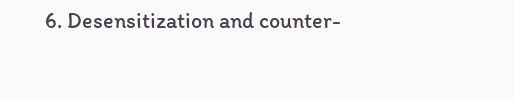6. Desensitization and counter-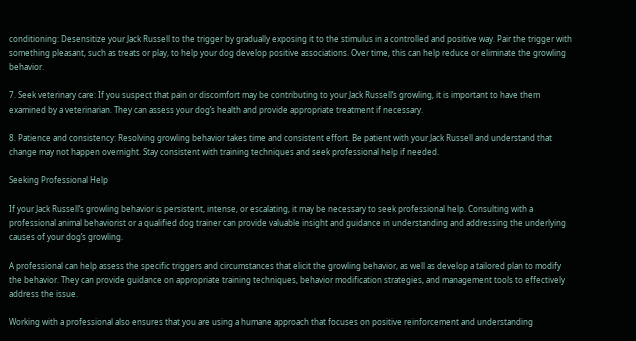conditioning: Desensitize your Jack Russell to the trigger by gradually exposing it to the stimulus in a controlled and positive way. Pair the trigger with something pleasant, such as treats or play, to help your dog develop positive associations. Over time, this can help reduce or eliminate the growling behavior.

7. Seek veterinary care: If you suspect that pain or discomfort may be contributing to your Jack Russell’s growling, it is important to have them examined by a veterinarian. They can assess your dog’s health and provide appropriate treatment if necessary.

8. Patience and consistency: Resolving growling behavior takes time and consistent effort. Be patient with your Jack Russell and understand that change may not happen overnight. Stay consistent with training techniques and seek professional help if needed.

Seeking Professional Help

If your Jack Russell’s growling behavior is persistent, intense, or escalating, it may be necessary to seek professional help. Consulting with a professional animal behaviorist or a qualified dog trainer can provide valuable insight and guidance in understanding and addressing the underlying causes of your dog’s growling.

A professional can help assess the specific triggers and circumstances that elicit the growling behavior, as well as develop a tailored plan to modify the behavior. They can provide guidance on appropriate training techniques, behavior modification strategies, and management tools to effectively address the issue.

Working with a professional also ensures that you are using a humane approach that focuses on positive reinforcement and understanding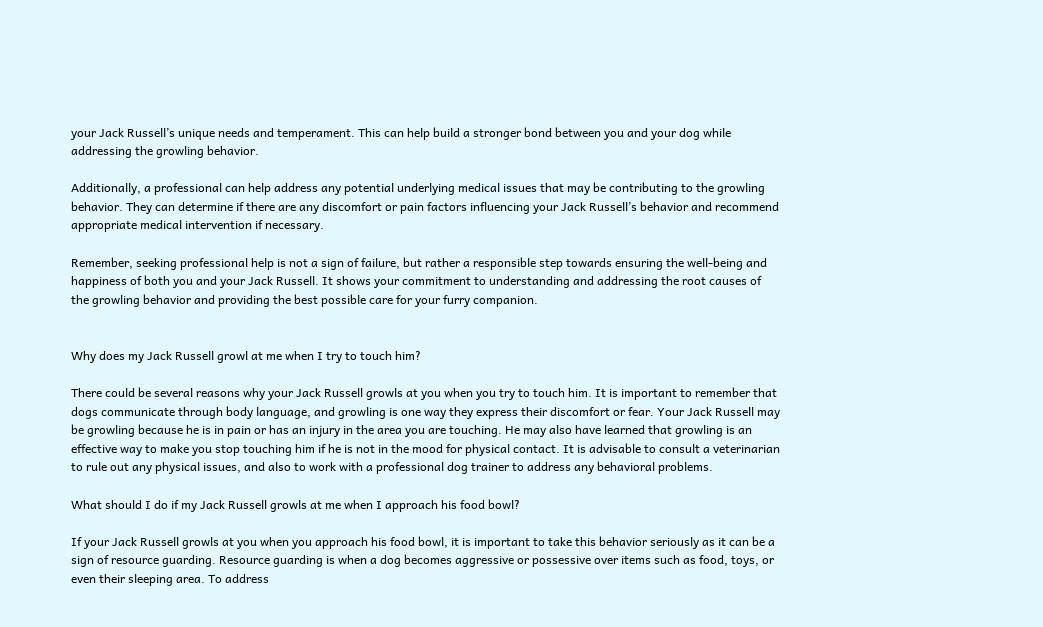your Jack Russell’s unique needs and temperament. This can help build a stronger bond between you and your dog while addressing the growling behavior.

Additionally, a professional can help address any potential underlying medical issues that may be contributing to the growling behavior. They can determine if there are any discomfort or pain factors influencing your Jack Russell’s behavior and recommend appropriate medical intervention if necessary.

Remember, seeking professional help is not a sign of failure, but rather a responsible step towards ensuring the well-being and happiness of both you and your Jack Russell. It shows your commitment to understanding and addressing the root causes of the growling behavior and providing the best possible care for your furry companion.


Why does my Jack Russell growl at me when I try to touch him?

There could be several reasons why your Jack Russell growls at you when you try to touch him. It is important to remember that dogs communicate through body language, and growling is one way they express their discomfort or fear. Your Jack Russell may be growling because he is in pain or has an injury in the area you are touching. He may also have learned that growling is an effective way to make you stop touching him if he is not in the mood for physical contact. It is advisable to consult a veterinarian to rule out any physical issues, and also to work with a professional dog trainer to address any behavioral problems.

What should I do if my Jack Russell growls at me when I approach his food bowl?

If your Jack Russell growls at you when you approach his food bowl, it is important to take this behavior seriously as it can be a sign of resource guarding. Resource guarding is when a dog becomes aggressive or possessive over items such as food, toys, or even their sleeping area. To address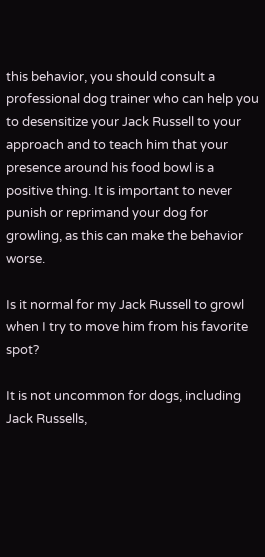this behavior, you should consult a professional dog trainer who can help you to desensitize your Jack Russell to your approach and to teach him that your presence around his food bowl is a positive thing. It is important to never punish or reprimand your dog for growling, as this can make the behavior worse.

Is it normal for my Jack Russell to growl when I try to move him from his favorite spot?

It is not uncommon for dogs, including Jack Russells,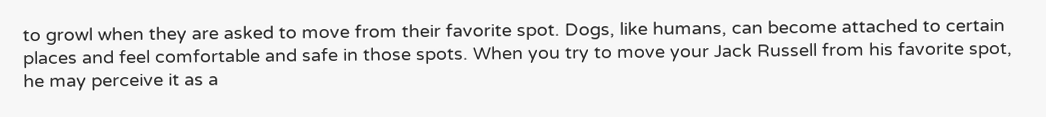to growl when they are asked to move from their favorite spot. Dogs, like humans, can become attached to certain places and feel comfortable and safe in those spots. When you try to move your Jack Russell from his favorite spot, he may perceive it as a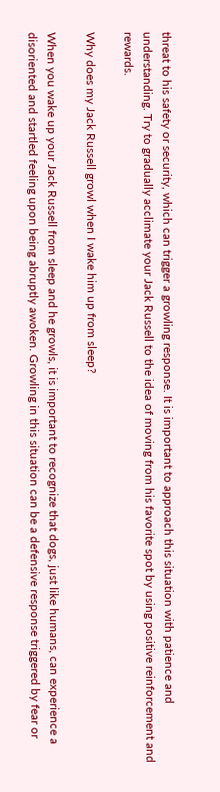threat to his safety or security, which can trigger a growling response. It is important to approach this situation with patience and understanding. Try to gradually acclimate your Jack Russell to the idea of moving from his favorite spot by using positive reinforcement and rewards.

Why does my Jack Russell growl when I wake him up from sleep?

When you wake up your Jack Russell from sleep and he growls, it is important to recognize that dogs, just like humans, can experience a disoriented and startled feeling upon being abruptly awoken. Growling in this situation can be a defensive response triggered by fear or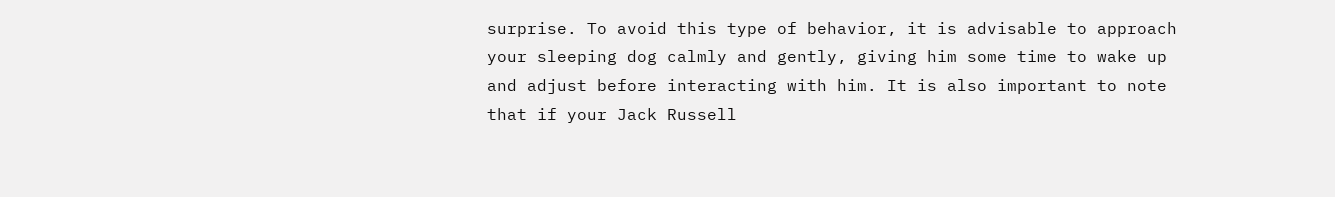surprise. To avoid this type of behavior, it is advisable to approach your sleeping dog calmly and gently, giving him some time to wake up and adjust before interacting with him. It is also important to note that if your Jack Russell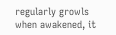regularly growls when awakened, it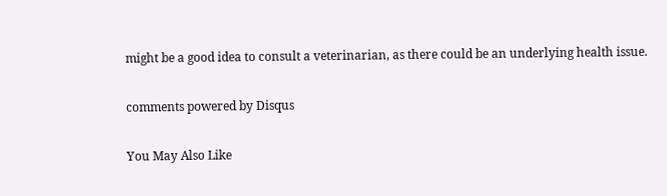might be a good idea to consult a veterinarian, as there could be an underlying health issue.

comments powered by Disqus

You May Also Like